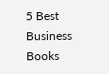5 Best Business Books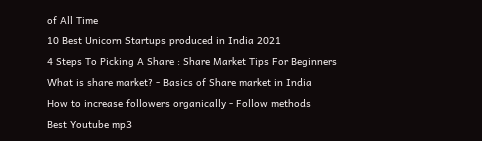of All Time
10 Best Unicorn Startups produced in India 2021
4 Steps To Picking A Share : Share Market Tips For Beginners
What is share market? - Basics of Share market in India
How to increase followers organically - Follow methods
Best Youtube mp3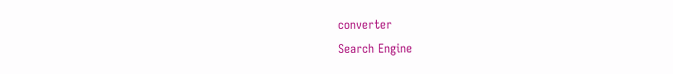converter
Search Engine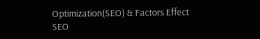Optimization(SEO) & Factors Effect SEO